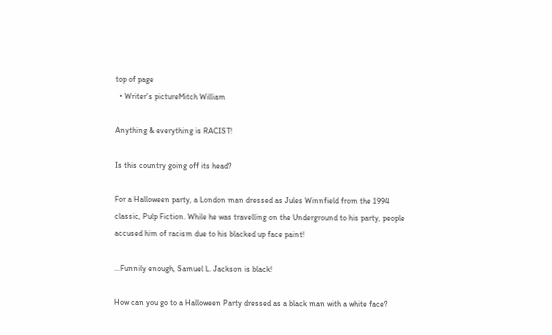top of page
  • Writer's pictureMitch William

Anything & everything is RACIST!

Is this country going off its head?

For a Halloween party, a London man dressed as Jules Winnfield from the 1994 classic, Pulp Fiction. While he was travelling on the Underground to his party, people accused him of racism due to his blacked up face paint!

...Funnily enough, Samuel L. Jackson is black!

How can you go to a Halloween Party dressed as a black man with a white face?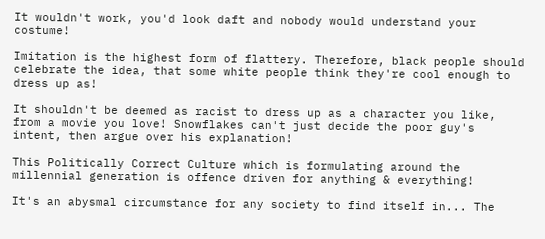It wouldn't work, you'd look daft and nobody would understand your costume!

Imitation is the highest form of flattery. Therefore, black people should celebrate the idea, that some white people think they're cool enough to dress up as!

It shouldn't be deemed as racist to dress up as a character you like, from a movie you love! Snowflakes can't just decide the poor guy's intent, then argue over his explanation!

This Politically Correct Culture which is formulating around the millennial generation is offence driven for anything & everything!

It's an abysmal circumstance for any society to find itself in... The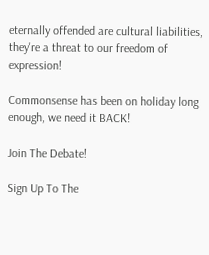eternally offended are cultural liabilities, they're a threat to our freedom of expression!

Commonsense has been on holiday long enough, we need it BACK!

Join The Debate!

Sign Up To The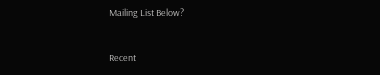Mailing List Below?


Recent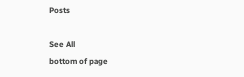Posts

See All
bottom of page